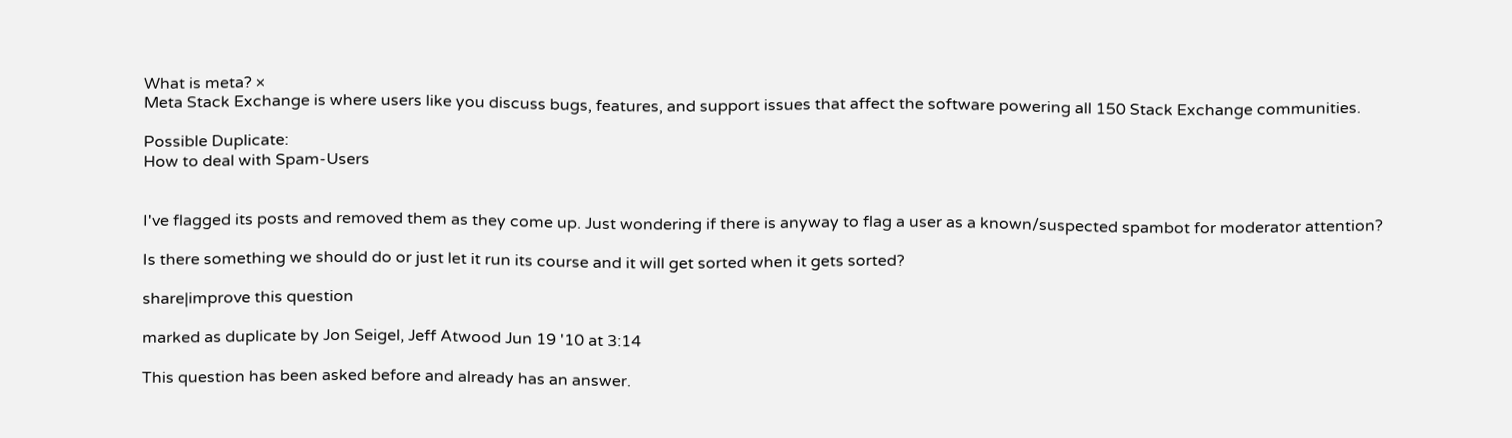What is meta? ×
Meta Stack Exchange is where users like you discuss bugs, features, and support issues that affect the software powering all 150 Stack Exchange communities.

Possible Duplicate:
How to deal with Spam-Users


I've flagged its posts and removed them as they come up. Just wondering if there is anyway to flag a user as a known/suspected spambot for moderator attention?

Is there something we should do or just let it run its course and it will get sorted when it gets sorted?

share|improve this question

marked as duplicate by Jon Seigel, Jeff Atwood Jun 19 '10 at 3:14

This question has been asked before and already has an answer.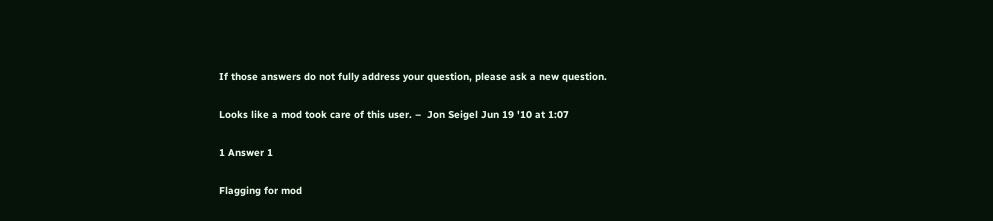If those answers do not fully address your question, please ask a new question.

Looks like a mod took care of this user. –  Jon Seigel Jun 19 '10 at 1:07

1 Answer 1

Flagging for mod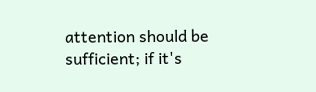attention should be sufficient; if it's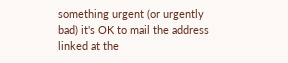something urgent (or urgently bad) it's OK to mail the address linked at the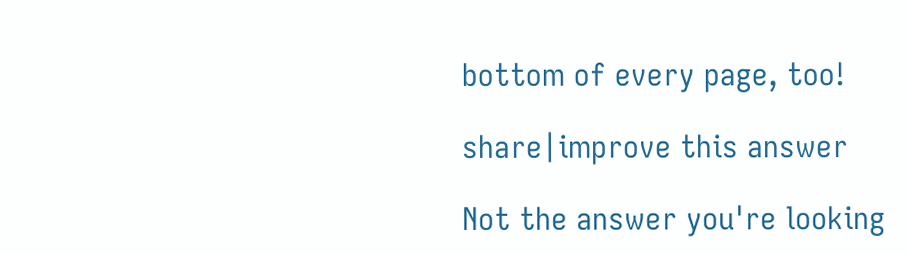bottom of every page, too!

share|improve this answer

Not the answer you're looking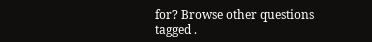for? Browse other questions tagged .